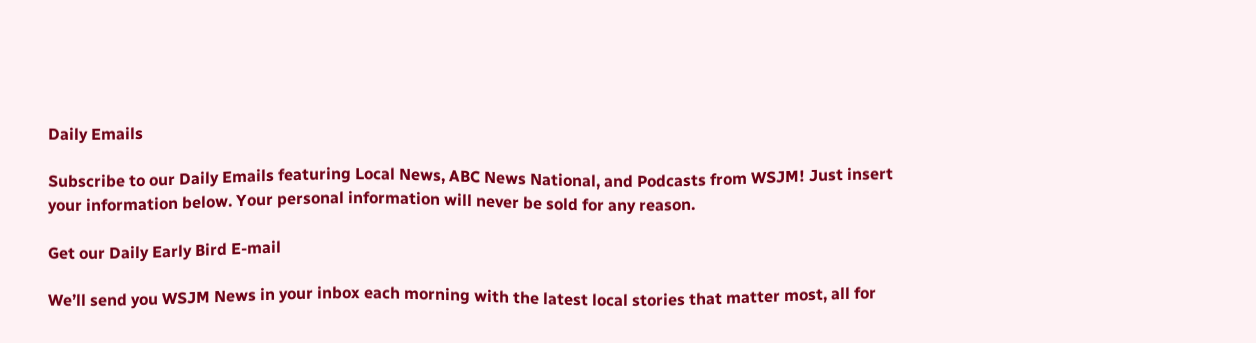Daily Emails

Subscribe to our Daily Emails featuring Local News, ABC News National, and Podcasts from WSJM! Just insert your information below. Your personal information will never be sold for any reason.

Get our Daily Early Bird E-mail

We’ll send you WSJM News in your inbox each morning with the latest local stories that matter most, all for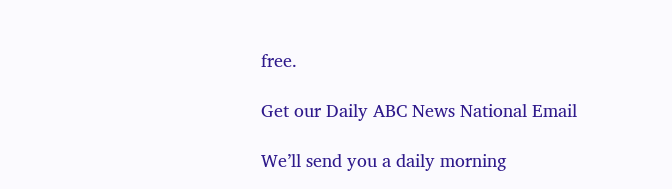free.

Get our Daily ABC News National Email

We’ll send you a daily morning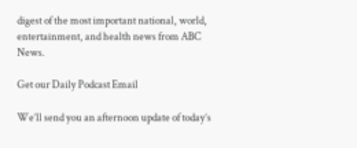digest of the most important national, world, entertainment, and health news from ABC News.

Get our Daily Podcast Email

We’ll send you an afternoon update of today’s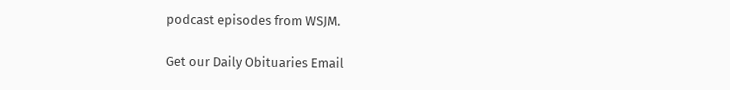podcast episodes from WSJM.

Get our Daily Obituaries Email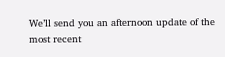We’ll send you an afternoon update of the most recent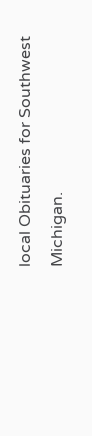local Obituaries for Southwest Michigan.